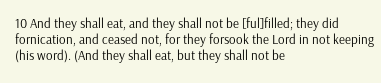10 And they shall eat, and they shall not be [ful]filled; they did fornication, and ceased not, for they forsook the Lord in not keeping (his word). (And they shall eat, but they shall not be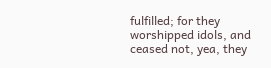fulfilled; for they worshipped idols, and ceased not, yea, they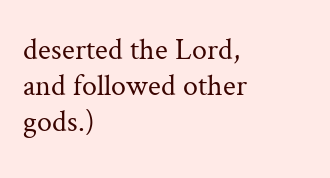deserted the Lord, and followed other gods.)